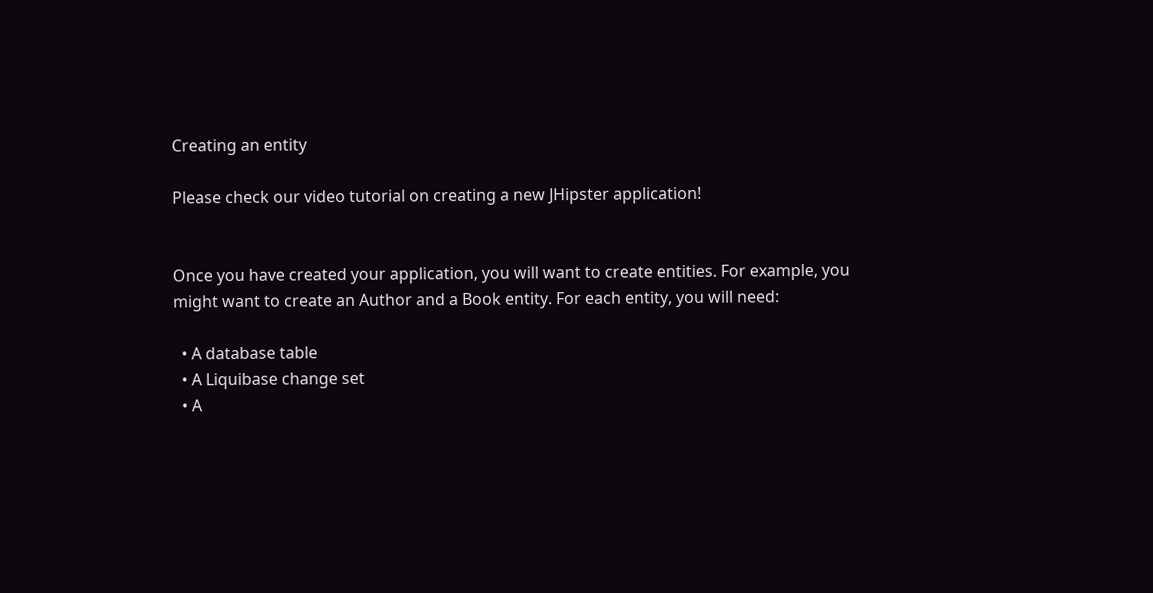Creating an entity

Please check our video tutorial on creating a new JHipster application!


Once you have created your application, you will want to create entities. For example, you might want to create an Author and a Book entity. For each entity, you will need:

  • A database table
  • A Liquibase change set
  • A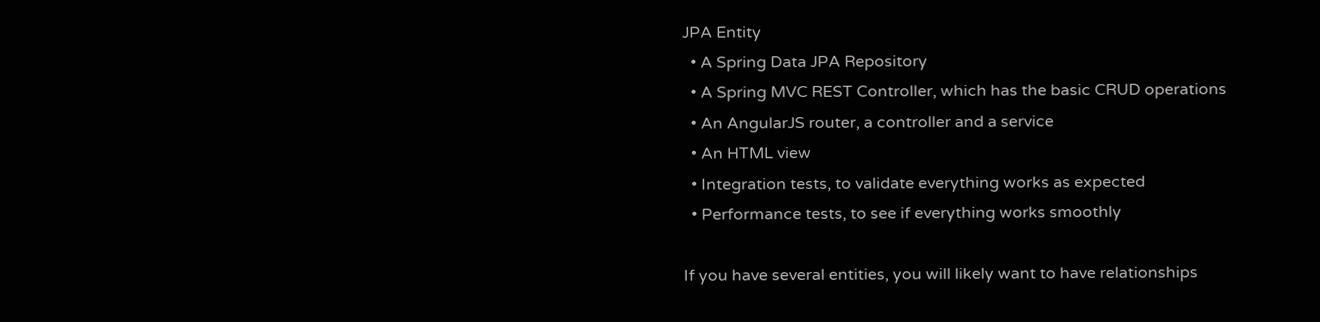JPA Entity
  • A Spring Data JPA Repository
  • A Spring MVC REST Controller, which has the basic CRUD operations
  • An AngularJS router, a controller and a service
  • An HTML view
  • Integration tests, to validate everything works as expected
  • Performance tests, to see if everything works smoothly

If you have several entities, you will likely want to have relationships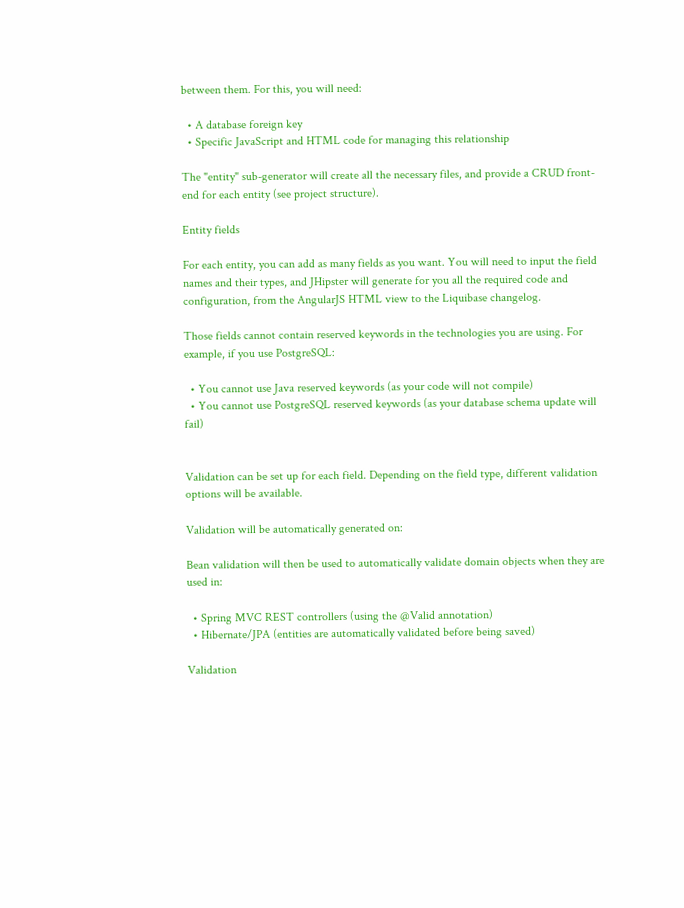between them. For this, you will need:

  • A database foreign key
  • Specific JavaScript and HTML code for managing this relationship

The "entity" sub-generator will create all the necessary files, and provide a CRUD front-end for each entity (see project structure).

Entity fields

For each entity, you can add as many fields as you want. You will need to input the field names and their types, and JHipster will generate for you all the required code and configuration, from the AngularJS HTML view to the Liquibase changelog.

Those fields cannot contain reserved keywords in the technologies you are using. For example, if you use PostgreSQL:

  • You cannot use Java reserved keywords (as your code will not compile)
  • You cannot use PostgreSQL reserved keywords (as your database schema update will fail)


Validation can be set up for each field. Depending on the field type, different validation options will be available.

Validation will be automatically generated on:

Bean validation will then be used to automatically validate domain objects when they are used in:

  • Spring MVC REST controllers (using the @Valid annotation)
  • Hibernate/JPA (entities are automatically validated before being saved)

Validation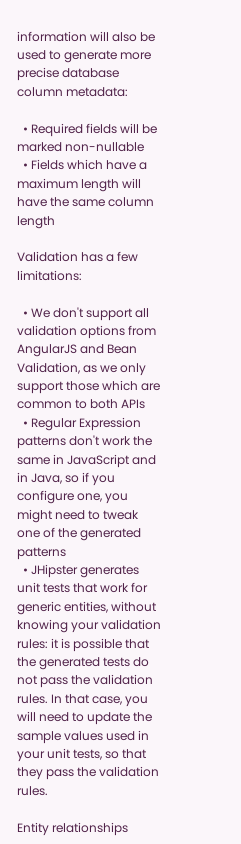information will also be used to generate more precise database column metadata:

  • Required fields will be marked non-nullable
  • Fields which have a maximum length will have the same column length

Validation has a few limitations:

  • We don't support all validation options from AngularJS and Bean Validation, as we only support those which are common to both APIs
  • Regular Expression patterns don't work the same in JavaScript and in Java, so if you configure one, you might need to tweak one of the generated patterns
  • JHipster generates unit tests that work for generic entities, without knowing your validation rules: it is possible that the generated tests do not pass the validation rules. In that case, you will need to update the sample values used in your unit tests, so that they pass the validation rules.

Entity relationships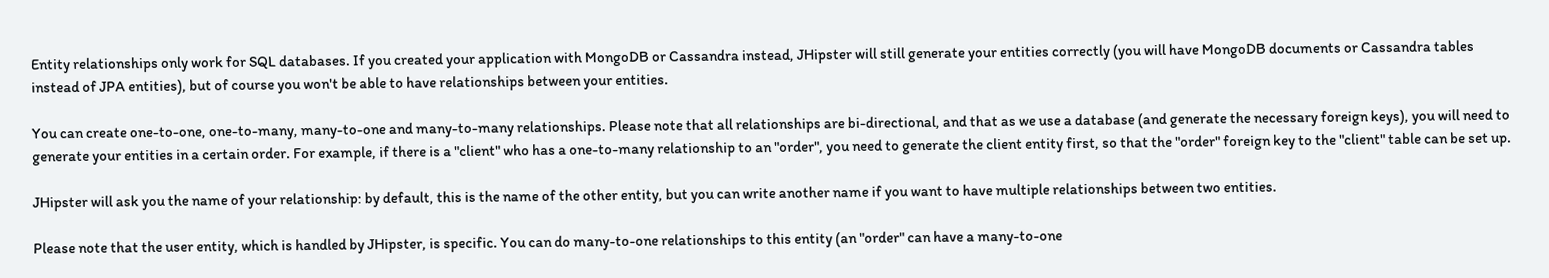Entity relationships only work for SQL databases. If you created your application with MongoDB or Cassandra instead, JHipster will still generate your entities correctly (you will have MongoDB documents or Cassandra tables instead of JPA entities), but of course you won't be able to have relationships between your entities.

You can create one-to-one, one-to-many, many-to-one and many-to-many relationships. Please note that all relationships are bi-directional, and that as we use a database (and generate the necessary foreign keys), you will need to generate your entities in a certain order. For example, if there is a "client" who has a one-to-many relationship to an "order", you need to generate the client entity first, so that the "order" foreign key to the "client" table can be set up.

JHipster will ask you the name of your relationship: by default, this is the name of the other entity, but you can write another name if you want to have multiple relationships between two entities.

Please note that the user entity, which is handled by JHipster, is specific. You can do many-to-one relationships to this entity (an "order" can have a many-to-one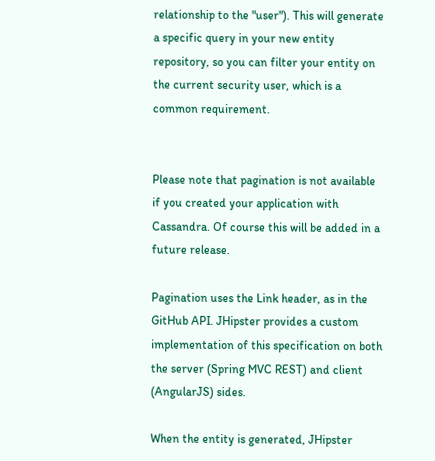relationship to the "user"). This will generate a specific query in your new entity repository, so you can filter your entity on the current security user, which is a common requirement.


Please note that pagination is not available if you created your application with Cassandra. Of course this will be added in a future release.

Pagination uses the Link header, as in the GitHub API. JHipster provides a custom implementation of this specification on both the server (Spring MVC REST) and client (AngularJS) sides.

When the entity is generated, JHipster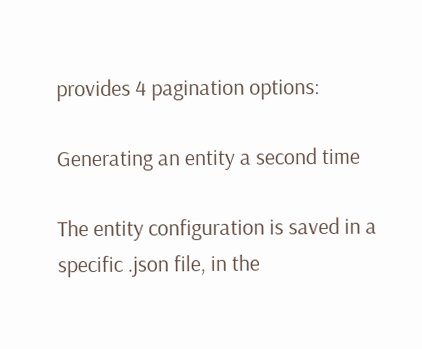provides 4 pagination options:

Generating an entity a second time

The entity configuration is saved in a specific .json file, in the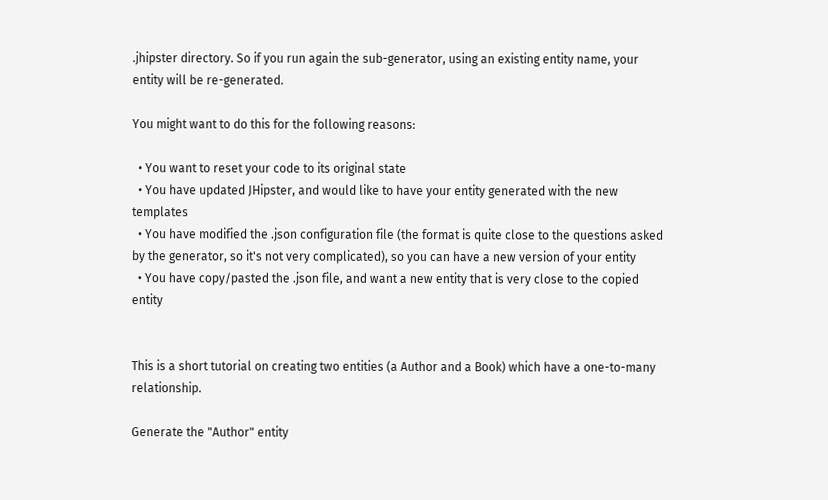.jhipster directory. So if you run again the sub-generator, using an existing entity name, your entity will be re-generated.

You might want to do this for the following reasons:

  • You want to reset your code to its original state
  • You have updated JHipster, and would like to have your entity generated with the new templates
  • You have modified the .json configuration file (the format is quite close to the questions asked by the generator, so it's not very complicated), so you can have a new version of your entity
  • You have copy/pasted the .json file, and want a new entity that is very close to the copied entity


This is a short tutorial on creating two entities (a Author and a Book) which have a one-to-many relationship.

Generate the "Author" entity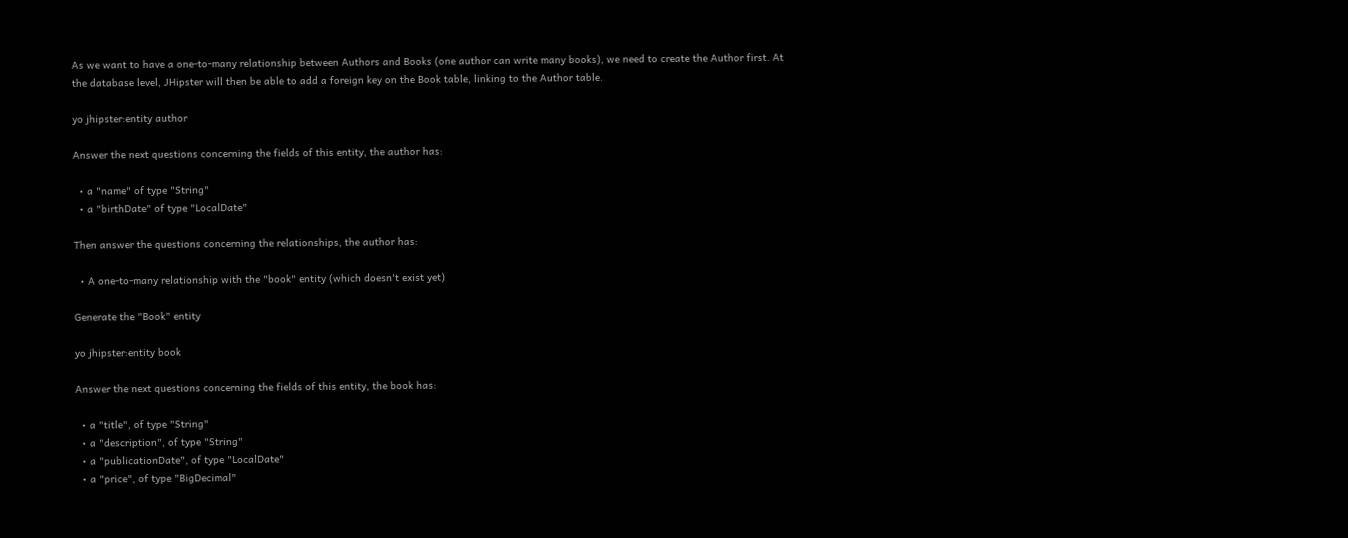As we want to have a one-to-many relationship between Authors and Books (one author can write many books), we need to create the Author first. At the database level, JHipster will then be able to add a foreign key on the Book table, linking to the Author table.

yo jhipster:entity author

Answer the next questions concerning the fields of this entity, the author has:

  • a "name" of type "String"
  • a "birthDate" of type "LocalDate"

Then answer the questions concerning the relationships, the author has:

  • A one-to-many relationship with the "book" entity (which doesn't exist yet)

Generate the "Book" entity

yo jhipster:entity book

Answer the next questions concerning the fields of this entity, the book has:

  • a "title", of type "String"
  • a "description", of type "String"
  • a "publicationDate", of type "LocalDate"
  • a "price", of type "BigDecimal"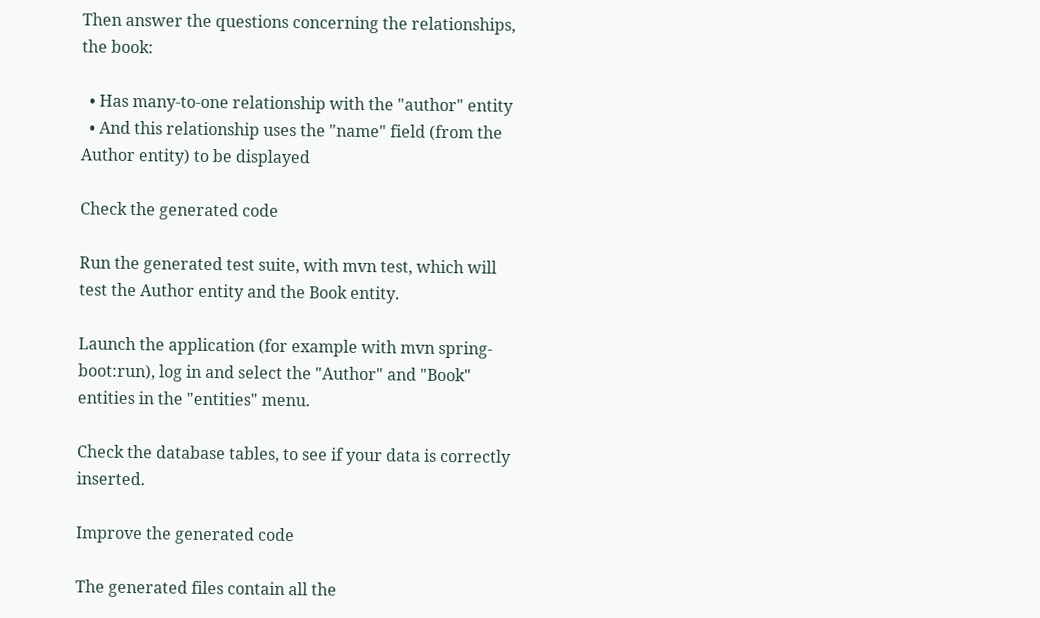Then answer the questions concerning the relationships, the book:

  • Has many-to-one relationship with the "author" entity
  • And this relationship uses the "name" field (from the Author entity) to be displayed

Check the generated code

Run the generated test suite, with mvn test, which will test the Author entity and the Book entity.

Launch the application (for example with mvn spring-boot:run), log in and select the "Author" and "Book" entities in the "entities" menu.

Check the database tables, to see if your data is correctly inserted.

Improve the generated code

The generated files contain all the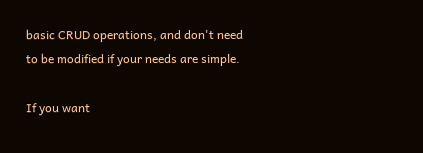basic CRUD operations, and don't need to be modified if your needs are simple.

If you want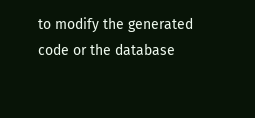to modify the generated code or the database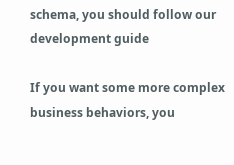schema, you should follow our development guide

If you want some more complex business behaviors, you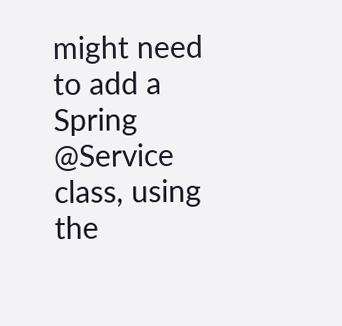might need to add a Spring @Service class, using the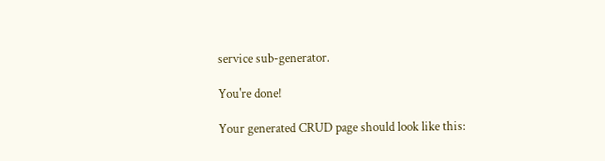service sub-generator.

You're done!

Your generated CRUD page should look like this: